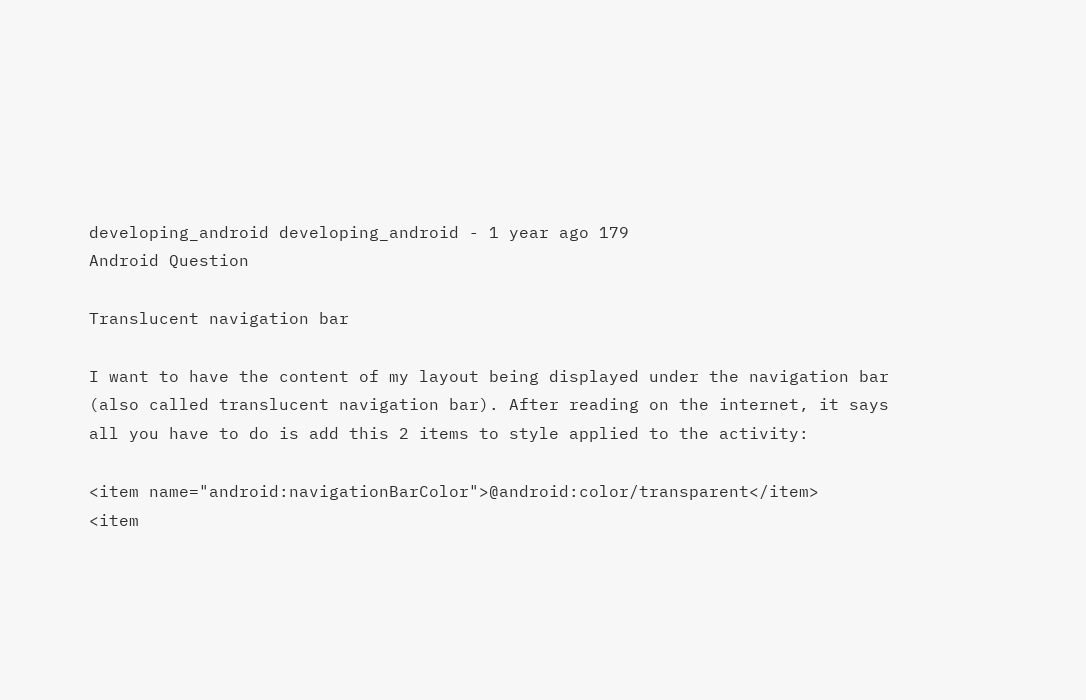developing_android developing_android - 1 year ago 179
Android Question

Translucent navigation bar

I want to have the content of my layout being displayed under the navigation bar (also called translucent navigation bar). After reading on the internet, it says all you have to do is add this 2 items to style applied to the activity:

<item name="android:navigationBarColor">@android:color/transparent</item>
<item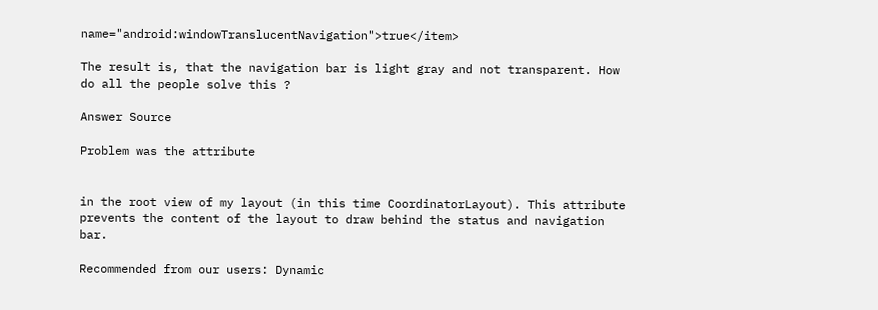name="android:windowTranslucentNavigation">true</item>

The result is, that the navigation bar is light gray and not transparent. How do all the people solve this ?

Answer Source

Problem was the attribute


in the root view of my layout (in this time CoordinatorLayout). This attribute prevents the content of the layout to draw behind the status and navigation bar.

Recommended from our users: Dynamic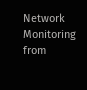Network Monitoring from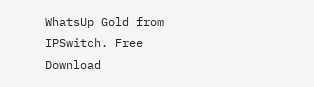WhatsUp Gold from IPSwitch. Free Download